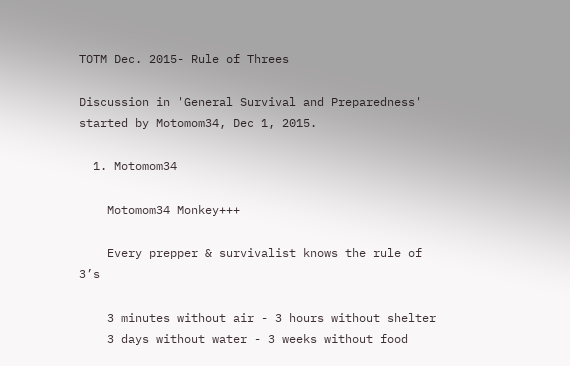TOTM Dec. 2015- Rule of Threes

Discussion in 'General Survival and Preparedness' started by Motomom34, Dec 1, 2015.

  1. Motomom34

    Motomom34 Monkey+++

    Every prepper & survivalist knows the rule of 3’s

    3 minutes without air - 3 hours without shelter
    3 days without water - 3 weeks without food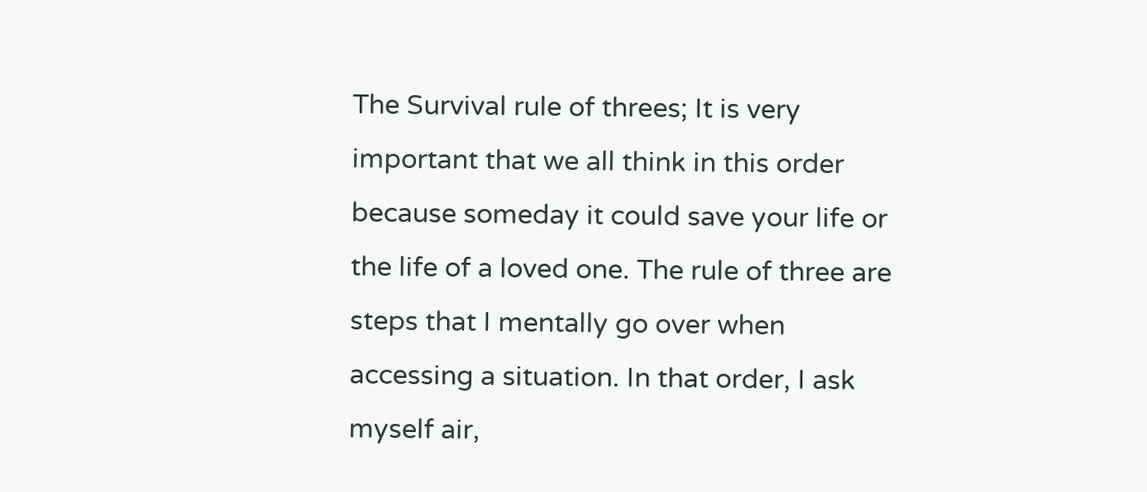The Survival rule of threes; It is very important that we all think in this order because someday it could save your life or the life of a loved one. The rule of three are steps that I mentally go over when accessing a situation. In that order, I ask myself air,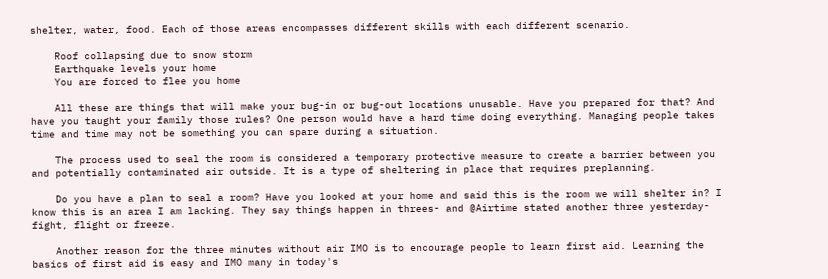shelter, water, food. Each of those areas encompasses different skills with each different scenario.

    Roof collapsing due to snow storm
    Earthquake levels your home
    You are forced to flee you home

    All these are things that will make your bug-in or bug-out locations unusable. Have you prepared for that? And have you taught your family those rules? One person would have a hard time doing everything. Managing people takes time and time may not be something you can spare during a situation.

    The process used to seal the room is considered a temporary protective measure to create a barrier between you and potentially contaminated air outside. It is a type of sheltering in place that requires preplanning.

    Do you have a plan to seal a room? Have you looked at your home and said this is the room we will shelter in? I know this is an area I am lacking. They say things happen in threes- and @Airtime stated another three yesterday- fight, flight or freeze.

    Another reason for the three minutes without air IMO is to encourage people to learn first aid. Learning the basics of first aid is easy and IMO many in today's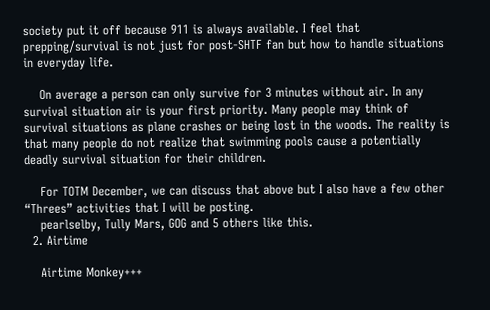society put it off because 911 is always available. I feel that prepping/survival is not just for post-SHTF fan but how to handle situations in everyday life.

    On average a person can only survive for 3 minutes without air. In any survival situation air is your first priority. Many people may think of survival situations as plane crashes or being lost in the woods. The reality is that many people do not realize that swimming pools cause a potentially deadly survival situation for their children.

    For TOTM December, we can discuss that above but I also have a few other “Threes” activities that I will be posting.
    pearlselby, Tully Mars, GOG and 5 others like this.
  2. Airtime

    Airtime Monkey+++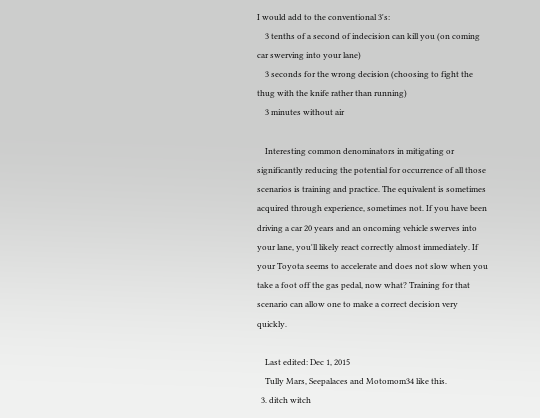I would add to the conventional 3's:
    3 tenths of a second of indecision can kill you (on coming car swerving into your lane)
    3 seconds for the wrong decision (choosing to fight the thug with the knife rather than running)
    3 minutes without air

    Interesting common denominators in mitigating or significantly reducing the potential for occurrence of all those scenarios is training and practice. The equivalent is sometimes acquired through experience, sometimes not. If you have been driving a car 20 years and an oncoming vehicle swerves into your lane, you'll likely react correctly almost immediately. If your Toyota seems to accelerate and does not slow when you take a foot off the gas pedal, now what? Training for that scenario can allow one to make a correct decision very quickly.

    Last edited: Dec 1, 2015
    Tully Mars, Seepalaces and Motomom34 like this.
  3. ditch witch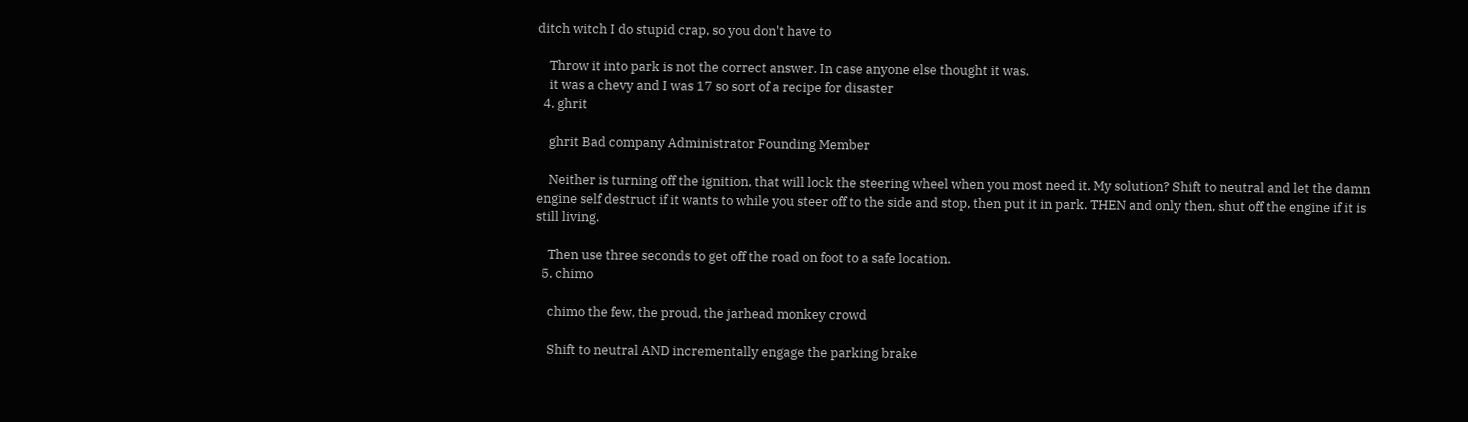ditch witch I do stupid crap, so you don't have to

    Throw it into park is not the correct answer. In case anyone else thought it was.
    it was a chevy and I was 17 so sort of a recipe for disaster
  4. ghrit

    ghrit Bad company Administrator Founding Member

    Neither is turning off the ignition, that will lock the steering wheel when you most need it. My solution? Shift to neutral and let the damn engine self destruct if it wants to while you steer off to the side and stop, then put it in park. THEN and only then, shut off the engine if it is still living.

    Then use three seconds to get off the road on foot to a safe location.
  5. chimo

    chimo the few, the proud, the jarhead monkey crowd

    Shift to neutral AND incrementally engage the parking brake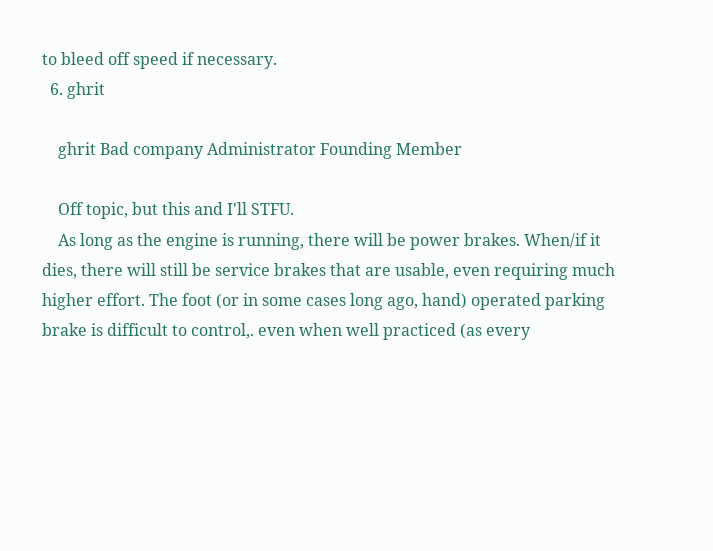to bleed off speed if necessary.
  6. ghrit

    ghrit Bad company Administrator Founding Member

    Off topic, but this and I'll STFU.
    As long as the engine is running, there will be power brakes. When/if it dies, there will still be service brakes that are usable, even requiring much higher effort. The foot (or in some cases long ago, hand) operated parking brake is difficult to control,. even when well practiced (as every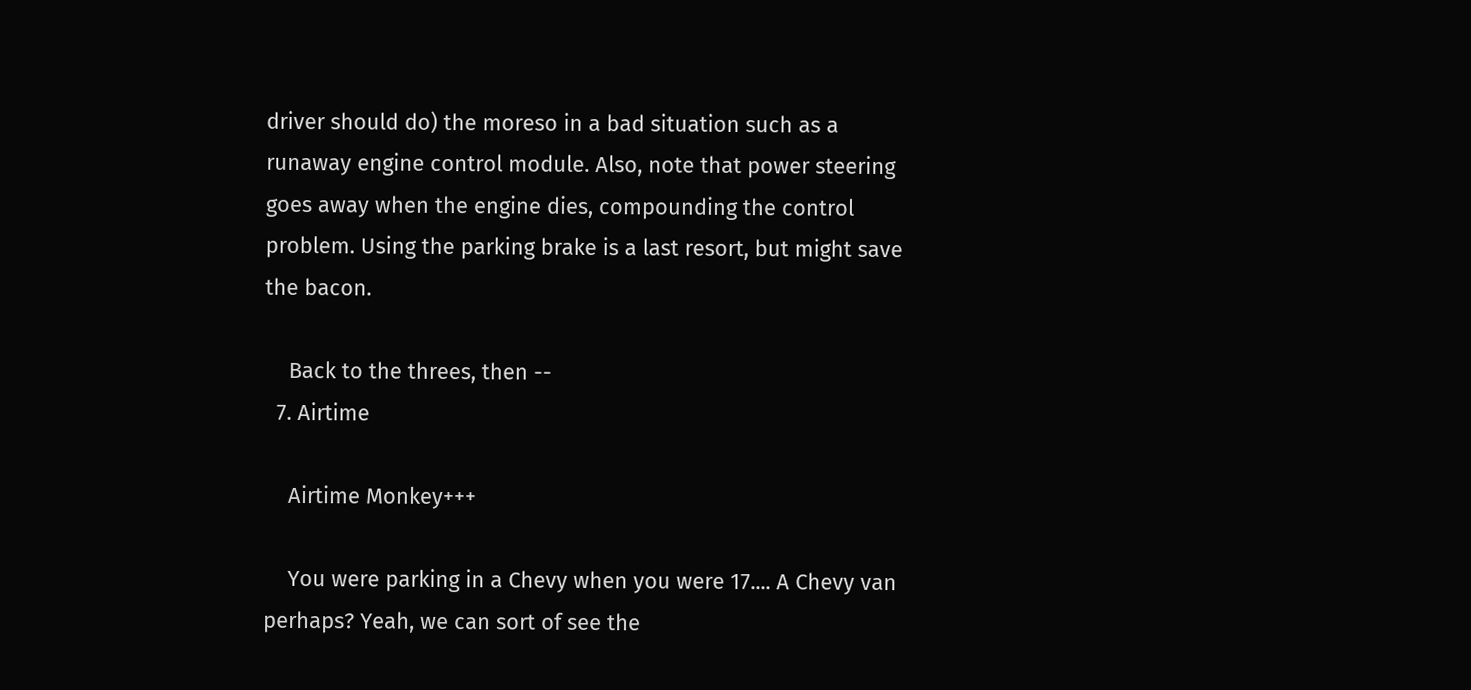driver should do) the moreso in a bad situation such as a runaway engine control module. Also, note that power steering goes away when the engine dies, compounding the control problem. Using the parking brake is a last resort, but might save the bacon.

    Back to the threes, then --
  7. Airtime

    Airtime Monkey+++

    You were parking in a Chevy when you were 17.... A Chevy van perhaps? Yeah, we can sort of see the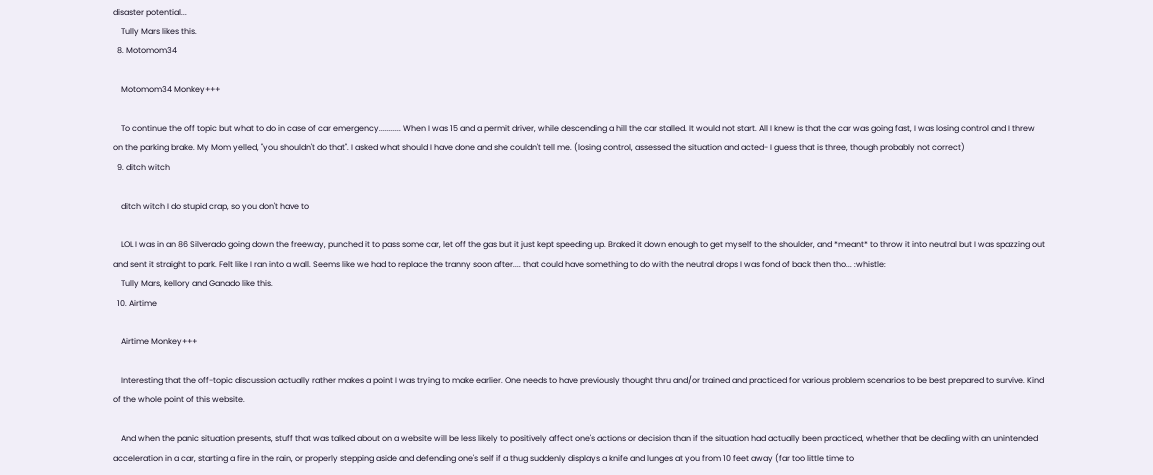disaster potential...
    Tully Mars likes this.
  8. Motomom34

    Motomom34 Monkey+++

    To continue the off topic but what to do in case of car emergency........... When I was 15 and a permit driver, while descending a hill the car stalled. It would not start. All I knew is that the car was going fast, I was losing control and I threw on the parking brake. My Mom yelled, "you shouldn't do that". I asked what should I have done and she couldn't tell me. (losing control, assessed the situation and acted- I guess that is three, though probably not correct)
  9. ditch witch

    ditch witch I do stupid crap, so you don't have to

    LOL I was in an 86 Silverado going down the freeway, punched it to pass some car, let off the gas but it just kept speeding up. Braked it down enough to get myself to the shoulder, and *meant* to throw it into neutral but I was spazzing out and sent it straight to park. Felt like I ran into a wall. Seems like we had to replace the tranny soon after.... that could have something to do with the neutral drops I was fond of back then tho... :whistle:
    Tully Mars, kellory and Ganado like this.
  10. Airtime

    Airtime Monkey+++

    Interesting that the off-topic discussion actually rather makes a point I was trying to make earlier. One needs to have previously thought thru and/or trained and practiced for various problem scenarios to be best prepared to survive. Kind of the whole point of this website.

    And when the panic situation presents, stuff that was talked about on a website will be less likely to positively affect one's actions or decision than if the situation had actually been practiced, whether that be dealing with an unintended acceleration in a car, starting a fire in the rain, or properly stepping aside and defending one's self if a thug suddenly displays a knife and lunges at you from 10 feet away (far too little time to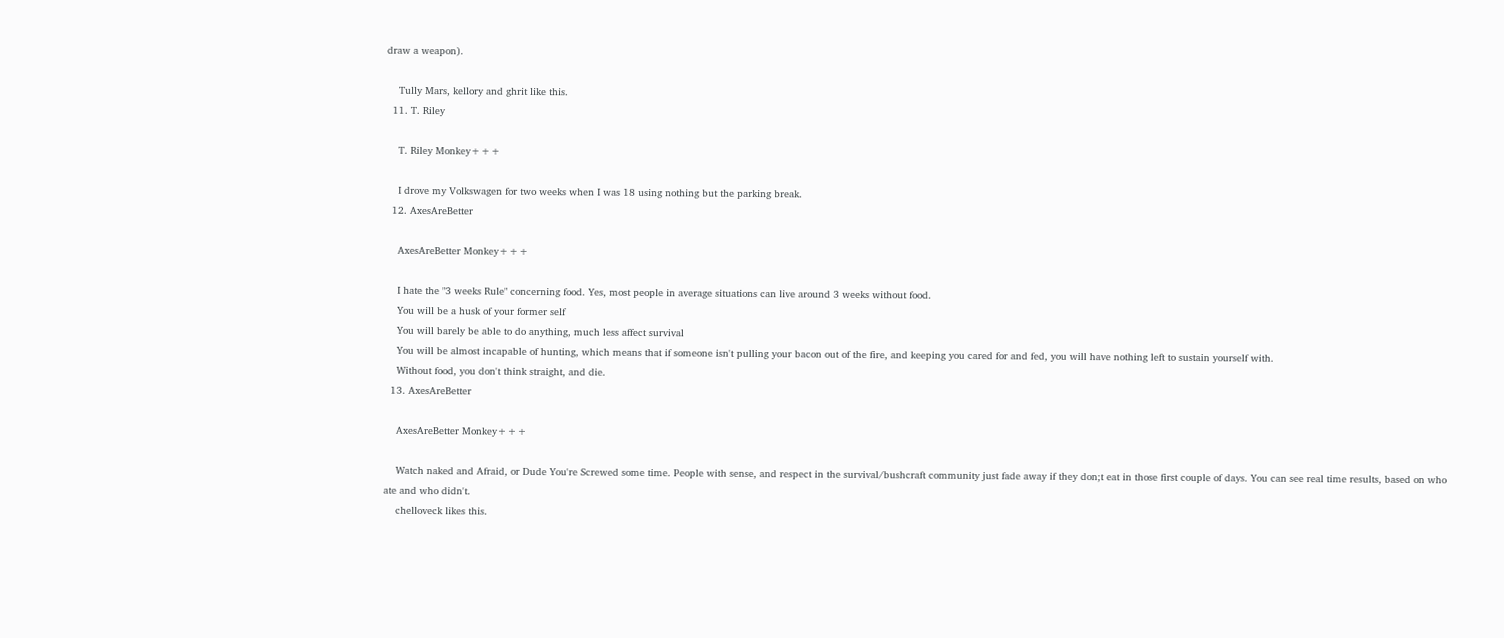draw a weapon).

    Tully Mars, kellory and ghrit like this.
  11. T. Riley

    T. Riley Monkey+++

    I drove my Volkswagen for two weeks when I was 18 using nothing but the parking break.
  12. AxesAreBetter

    AxesAreBetter Monkey+++

    I hate the "3 weeks Rule" concerning food. Yes, most people in average situations can live around 3 weeks without food.
    You will be a husk of your former self
    You will barely be able to do anything, much less affect survival
    You will be almost incapable of hunting, which means that if someone isn't pulling your bacon out of the fire, and keeping you cared for and fed, you will have nothing left to sustain yourself with.
    Without food, you don't think straight, and die.
  13. AxesAreBetter

    AxesAreBetter Monkey+++

    Watch naked and Afraid, or Dude You're Screwed some time. People with sense, and respect in the survival/bushcraft community just fade away if they don;t eat in those first couple of days. You can see real time results, based on who ate and who didn't.
    chelloveck likes this.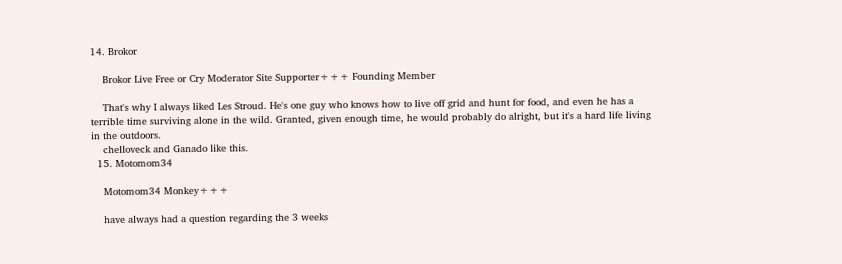14. Brokor

    Brokor Live Free or Cry Moderator Site Supporter+++ Founding Member

    That's why I always liked Les Stroud. He's one guy who knows how to live off grid and hunt for food, and even he has a terrible time surviving alone in the wild. Granted, given enough time, he would probably do alright, but it's a hard life living in the outdoors.
    chelloveck and Ganado like this.
  15. Motomom34

    Motomom34 Monkey+++

    have always had a question regarding the 3 weeks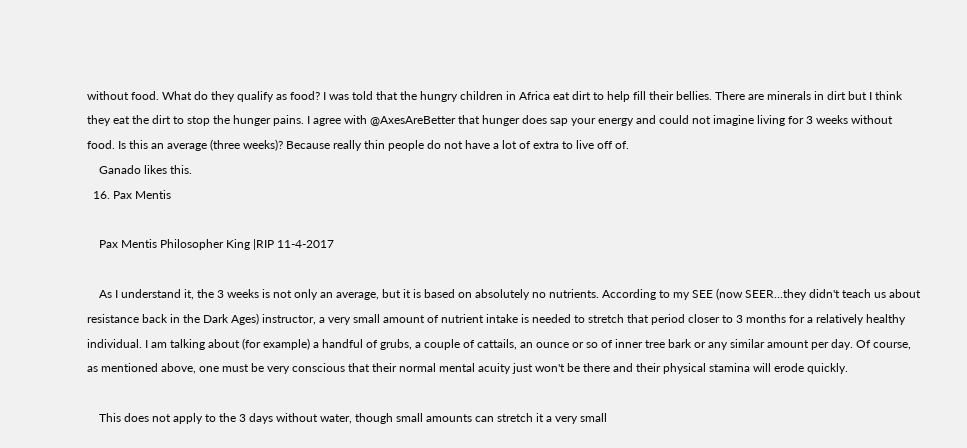without food. What do they qualify as food? I was told that the hungry children in Africa eat dirt to help fill their bellies. There are minerals in dirt but I think they eat the dirt to stop the hunger pains. I agree with @AxesAreBetter that hunger does sap your energy and could not imagine living for 3 weeks without food. Is this an average (three weeks)? Because really thin people do not have a lot of extra to live off of.
    Ganado likes this.
  16. Pax Mentis

    Pax Mentis Philosopher King |RIP 11-4-2017

    As I understand it, the 3 weeks is not only an average, but it is based on absolutely no nutrients. According to my SEE (now SEER...they didn't teach us about resistance back in the Dark Ages) instructor, a very small amount of nutrient intake is needed to stretch that period closer to 3 months for a relatively healthy individual. I am talking about (for example) a handful of grubs, a couple of cattails, an ounce or so of inner tree bark or any similar amount per day. Of course, as mentioned above, one must be very conscious that their normal mental acuity just won't be there and their physical stamina will erode quickly.

    This does not apply to the 3 days without water, though small amounts can stretch it a very small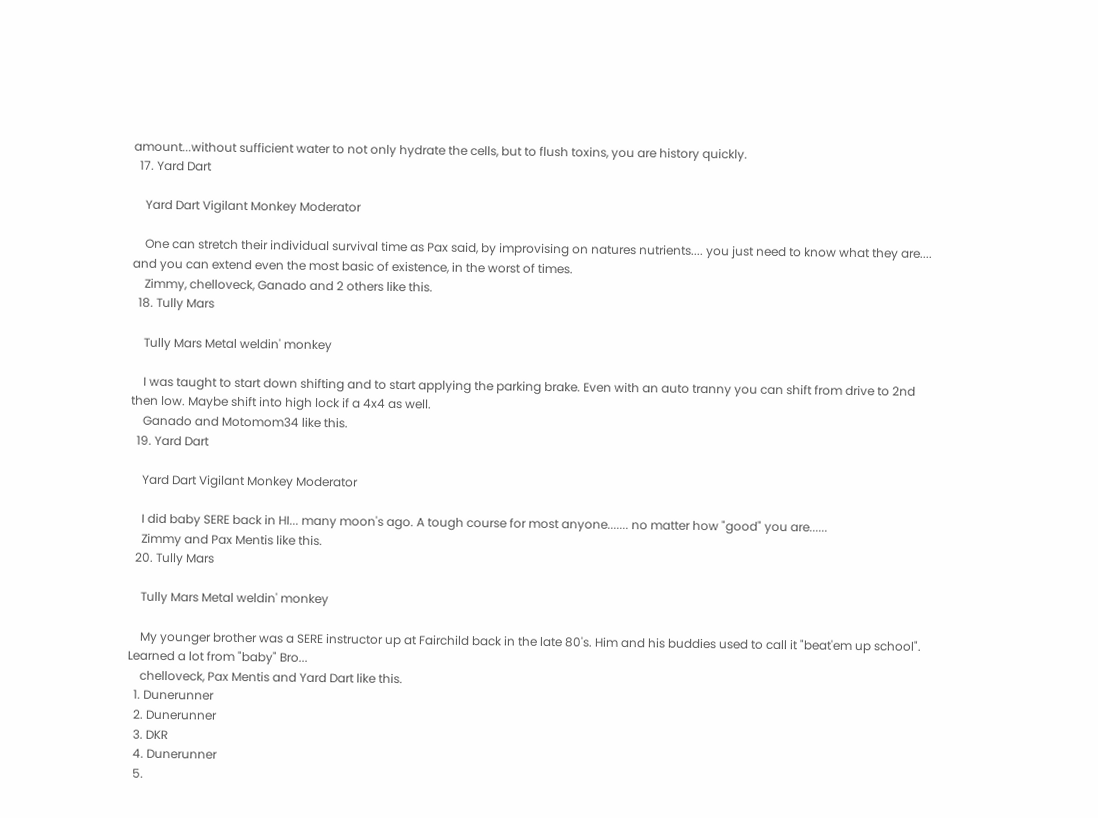amount...without sufficient water to not only hydrate the cells, but to flush toxins, you are history quickly.
  17. Yard Dart

    Yard Dart Vigilant Monkey Moderator

    One can stretch their individual survival time as Pax said, by improvising on natures nutrients.... you just need to know what they are.... and you can extend even the most basic of existence, in the worst of times.
    Zimmy, chelloveck, Ganado and 2 others like this.
  18. Tully Mars

    Tully Mars Metal weldin' monkey

    I was taught to start down shifting and to start applying the parking brake. Even with an auto tranny you can shift from drive to 2nd then low. Maybe shift into high lock if a 4x4 as well.
    Ganado and Motomom34 like this.
  19. Yard Dart

    Yard Dart Vigilant Monkey Moderator

    I did baby SERE back in HI... many moon's ago. A tough course for most anyone....... no matter how "good" you are......
    Zimmy and Pax Mentis like this.
  20. Tully Mars

    Tully Mars Metal weldin' monkey

    My younger brother was a SERE instructor up at Fairchild back in the late 80's. Him and his buddies used to call it "beat'em up school". Learned a lot from "baby" Bro...
    chelloveck, Pax Mentis and Yard Dart like this.
  1. Dunerunner
  2. Dunerunner
  3. DKR
  4. Dunerunner
  5.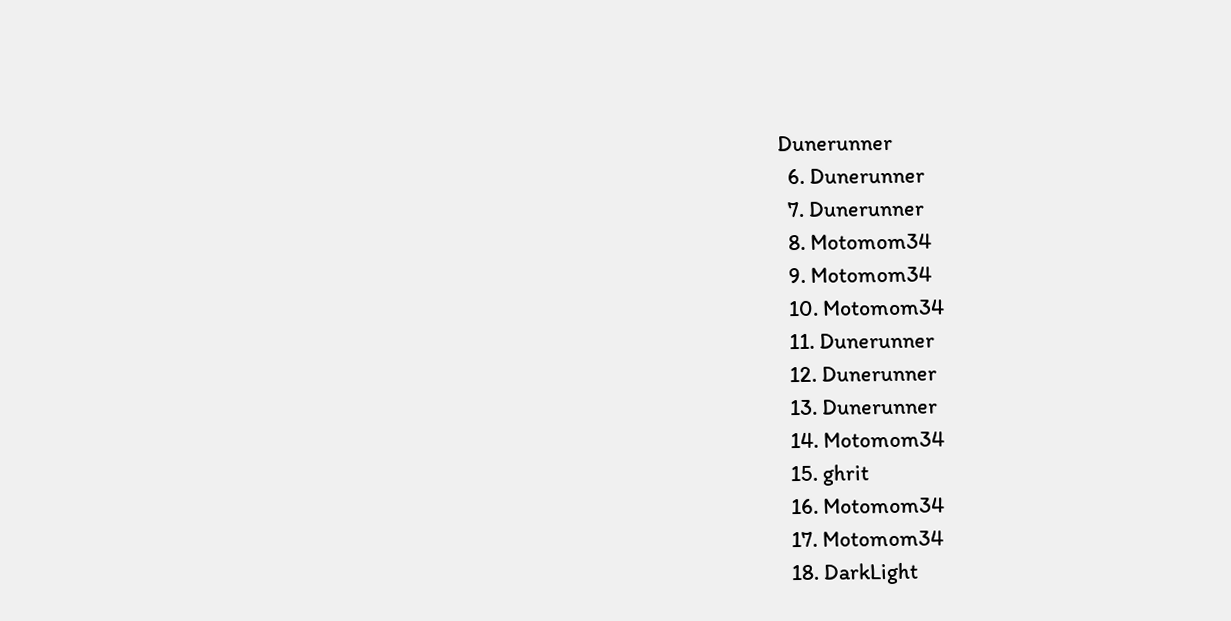Dunerunner
  6. Dunerunner
  7. Dunerunner
  8. Motomom34
  9. Motomom34
  10. Motomom34
  11. Dunerunner
  12. Dunerunner
  13. Dunerunner
  14. Motomom34
  15. ghrit
  16. Motomom34
  17. Motomom34
  18. DarkLight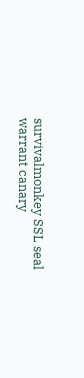survivalmonkey SSL seal warrant canary